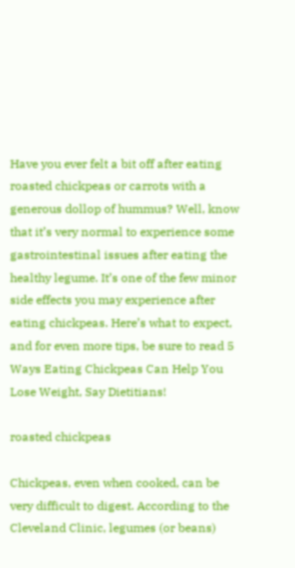Have you ever felt a bit off after eating roasted chickpeas or carrots with a generous dollop of hummus? Well, know that it’s very normal to experience some gastrointestinal issues after eating the healthy legume. It’s one of the few minor side effects you may experience after eating chickpeas. Here’s what to expect, and for even more tips, be sure to read 5 Ways Eating Chickpeas Can Help You Lose Weight, Say Dietitians!

roasted chickpeas

Chickpeas, even when cooked, can be very difficult to digest. According to the Cleveland Clinic, legumes (or beans)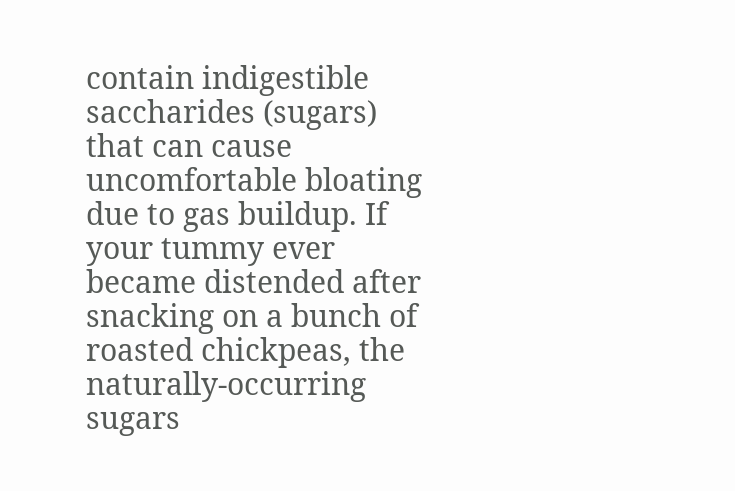contain indigestible saccharides (sugars) that can cause uncomfortable bloating due to gas buildup. If your tummy ever became distended after snacking on a bunch of roasted chickpeas, the naturally-occurring sugars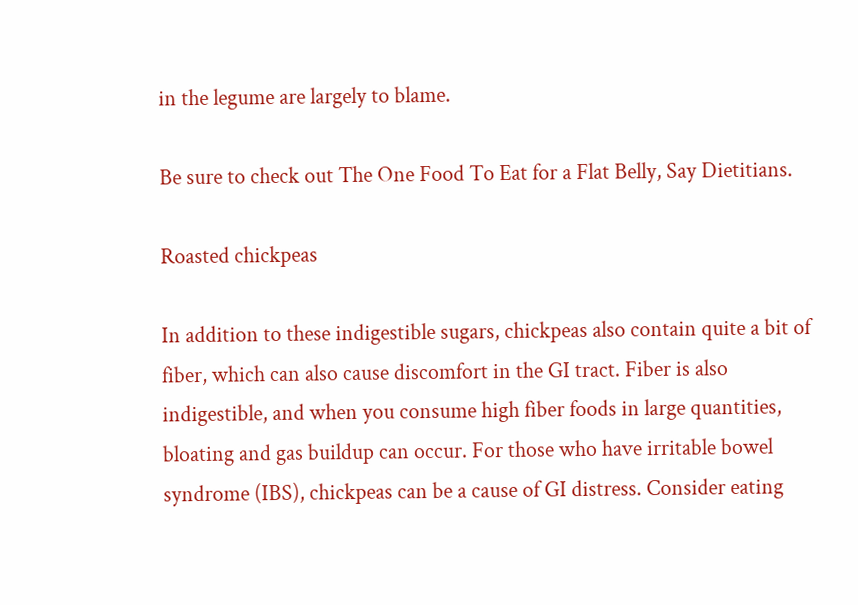in the legume are largely to blame.

Be sure to check out The One Food To Eat for a Flat Belly, Say Dietitians.

Roasted chickpeas

In addition to these indigestible sugars, chickpeas also contain quite a bit of fiber, which can also cause discomfort in the GI tract. Fiber is also indigestible, and when you consume high fiber foods in large quantities, bloating and gas buildup can occur. For those who have irritable bowel syndrome (IBS), chickpeas can be a cause of GI distress. Consider eating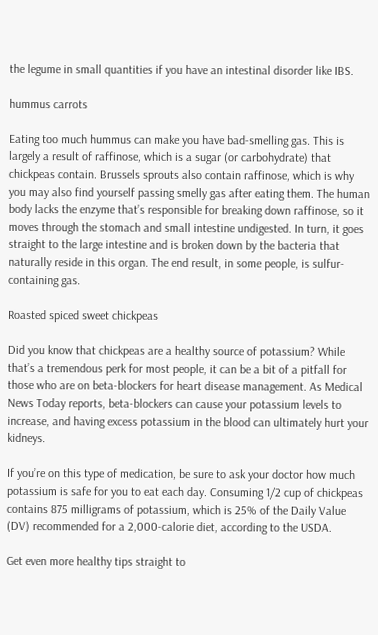the legume in small quantities if you have an intestinal disorder like IBS.

hummus carrots

Eating too much hummus can make you have bad-smelling gas. This is largely a result of raffinose, which is a sugar (or carbohydrate) that chickpeas contain. Brussels sprouts also contain raffinose, which is why you may also find yourself passing smelly gas after eating them. The human body lacks the enzyme that’s responsible for breaking down raffinose, so it moves through the stomach and small intestine undigested. In turn, it goes straight to the large intestine and is broken down by the bacteria that naturally reside in this organ. The end result, in some people, is sulfur-containing gas.

Roasted spiced sweet chickpeas

Did you know that chickpeas are a healthy source of potassium? While that’s a tremendous perk for most people, it can be a bit of a pitfall for those who are on beta-blockers for heart disease management. As Medical News Today reports, beta-blockers can cause your potassium levels to increase, and having excess potassium in the blood can ultimately hurt your kidneys.

If you’re on this type of medication, be sure to ask your doctor how much potassium is safe for you to eat each day. Consuming 1/2 cup of chickpeas contains 875 milligrams of potassium, which is 25% of the Daily Value (DV) recommended for a 2,000-calorie diet, according to the USDA.

Get even more healthy tips straight to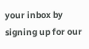your inbox by signing up for our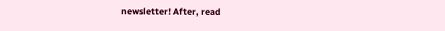newsletter! After, read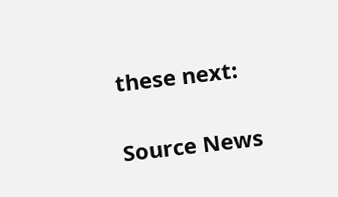these next:

Source News